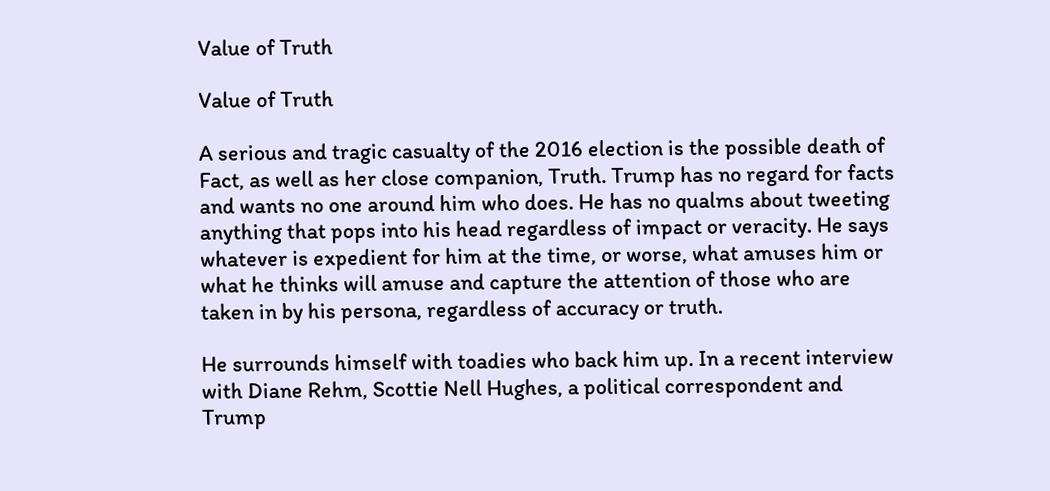Value of Truth

Value of Truth

A serious and tragic casualty of the 2016 election is the possible death of Fact, as well as her close companion, Truth. Trump has no regard for facts and wants no one around him who does. He has no qualms about tweeting anything that pops into his head regardless of impact or veracity. He says whatever is expedient for him at the time, or worse, what amuses him or what he thinks will amuse and capture the attention of those who are taken in by his persona, regardless of accuracy or truth.

He surrounds himself with toadies who back him up. In a recent interview with Diane Rehm, Scottie Nell Hughes, a political correspondent and Trump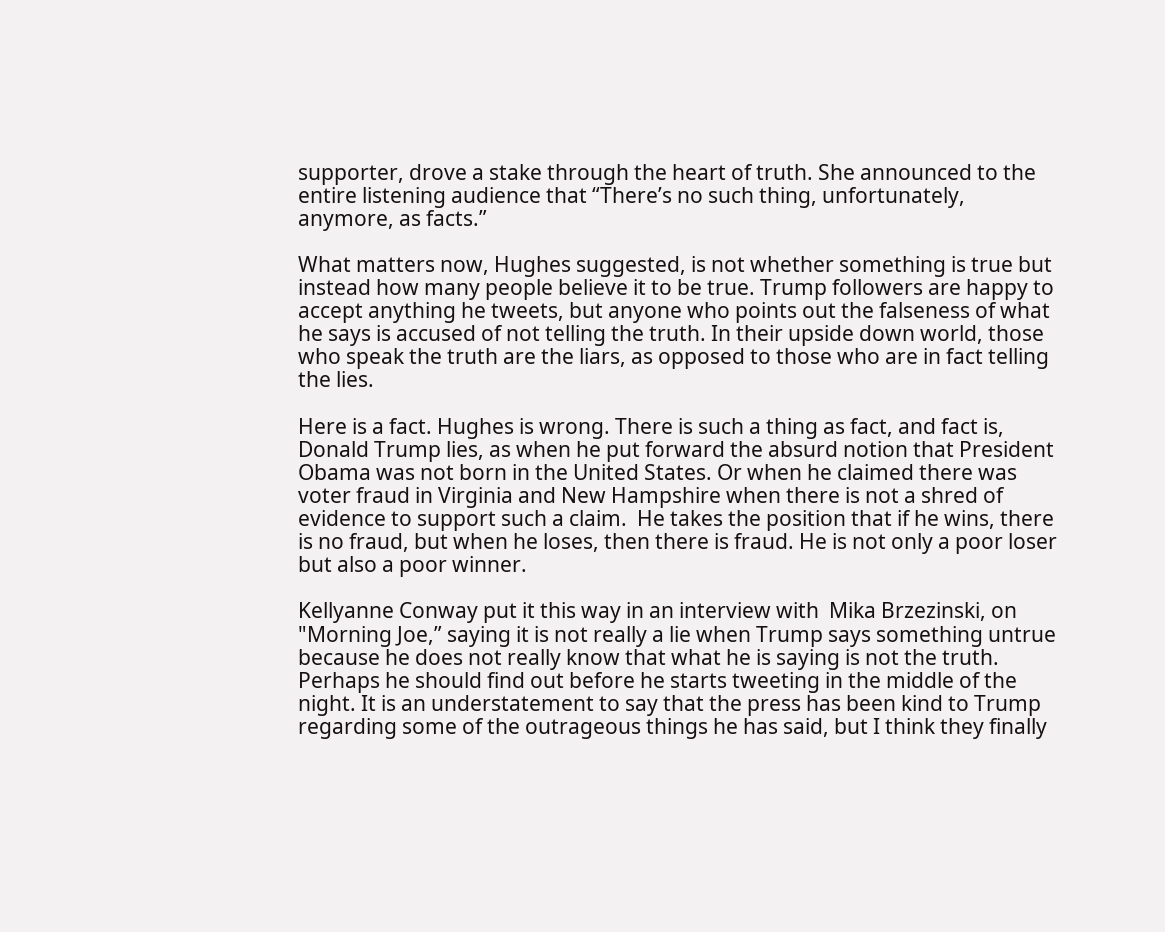supporter, drove a stake through the heart of truth. She announced to the entire listening audience that “There’s no such thing, unfortunately, anymore, as facts.”

What matters now, Hughes suggested, is not whether something is true but instead how many people believe it to be true. Trump followers are happy to accept anything he tweets, but anyone who points out the falseness of what he says is accused of not telling the truth. In their upside down world, those who speak the truth are the liars, as opposed to those who are in fact telling the lies.

Here is a fact. Hughes is wrong. There is such a thing as fact, and fact is, Donald Trump lies, as when he put forward the absurd notion that President Obama was not born in the United States. Or when he claimed there was voter fraud in Virginia and New Hampshire when there is not a shred of evidence to support such a claim.  He takes the position that if he wins, there is no fraud, but when he loses, then there is fraud. He is not only a poor loser but also a poor winner.

Kellyanne Conway put it this way in an interview with  Mika Brzezinski, on "Morning Joe,” saying it is not really a lie when Trump says something untrue because he does not really know that what he is saying is not the truth. Perhaps he should find out before he starts tweeting in the middle of the night. It is an understatement to say that the press has been kind to Trump regarding some of the outrageous things he has said, but I think they finally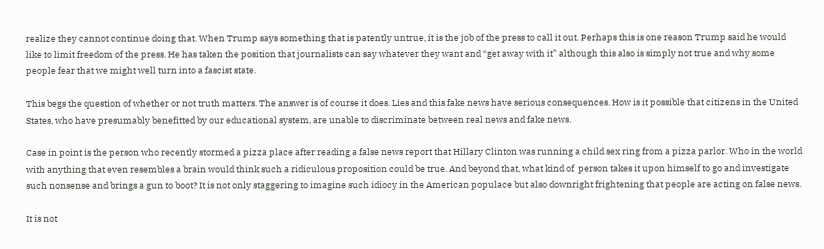realize they cannot continue doing that. When Trump says something that is patently untrue, it is the job of the press to call it out. Perhaps this is one reason Trump said he would like to limit freedom of the press. He has taken the position that journalists can say whatever they want and “get away with it” although this also is simply not true and why some people fear that we might well turn into a fascist state.

This begs the question of whether or not truth matters. The answer is of course it does. Lies and this fake news have serious consequences. How is it possible that citizens in the United States, who have presumably benefitted by our educational system, are unable to discriminate between real news and fake news.

Case in point is the person who recently stormed a pizza place after reading a false news report that Hillary Clinton was running a child sex ring from a pizza parlor. Who in the world with anything that even resembles a brain would think such a ridiculous proposition could be true. And beyond that, what kind of  person takes it upon himself to go and investigate such nonsense and brings a gun to boot? It is not only staggering to imagine such idiocy in the American populace but also downright frightening that people are acting on false news.

It is not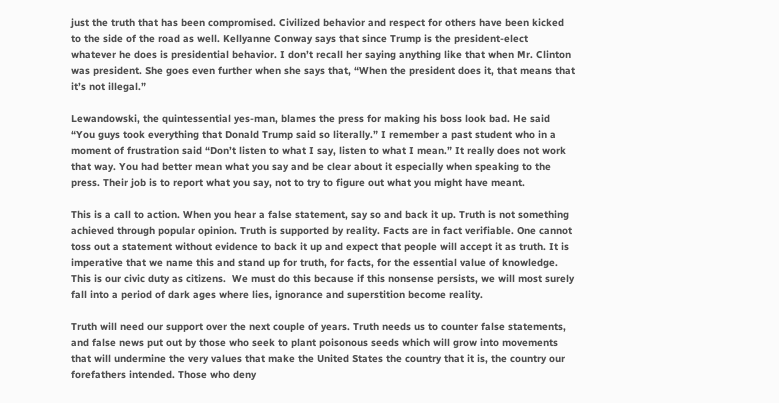just the truth that has been compromised. Civilized behavior and respect for others have been kicked to the side of the road as well. Kellyanne Conway says that since Trump is the president-elect whatever he does is presidential behavior. I don’t recall her saying anything like that when Mr. Clinton was president. She goes even further when she says that, “When the president does it, that means that it’s not illegal.”

Lewandowski, the quintessential yes-man, blames the press for making his boss look bad. He said “You guys took everything that Donald Trump said so literally.” I remember a past student who in a moment of frustration said “Don’t listen to what I say, listen to what I mean.” It really does not work that way. You had better mean what you say and be clear about it especially when speaking to the press. Their job is to report what you say, not to try to figure out what you might have meant.

This is a call to action. When you hear a false statement, say so and back it up. Truth is not something achieved through popular opinion. Truth is supported by reality. Facts are in fact verifiable. One cannot toss out a statement without evidence to back it up and expect that people will accept it as truth. It is imperative that we name this and stand up for truth, for facts, for the essential value of knowledge. This is our civic duty as citizens.  We must do this because if this nonsense persists, we will most surely fall into a period of dark ages where lies, ignorance and superstition become reality.

Truth will need our support over the next couple of years. Truth needs us to counter false statements, and false news put out by those who seek to plant poisonous seeds which will grow into movements that will undermine the very values that make the United States the country that it is, the country our forefathers intended. Those who deny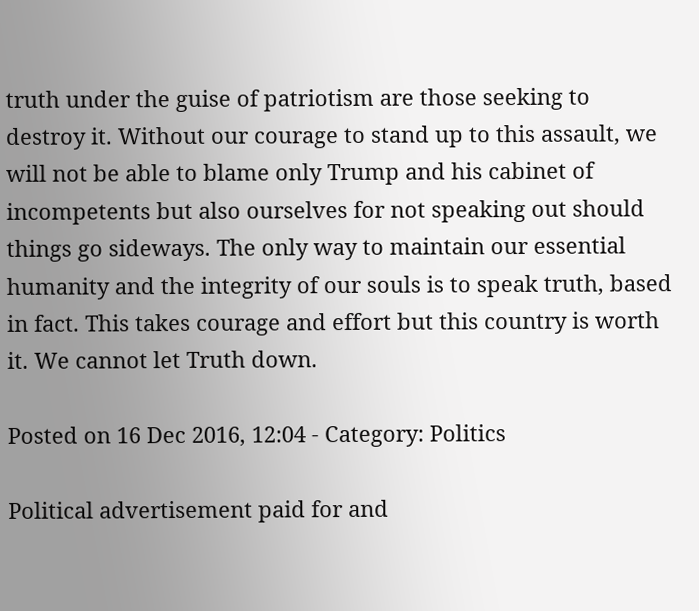truth under the guise of patriotism are those seeking to destroy it. Without our courage to stand up to this assault, we will not be able to blame only Trump and his cabinet of incompetents but also ourselves for not speaking out should things go sideways. The only way to maintain our essential humanity and the integrity of our souls is to speak truth, based in fact. This takes courage and effort but this country is worth it. We cannot let Truth down.

Posted on 16 Dec 2016, 12:04 - Category: Politics

Political advertisement paid for and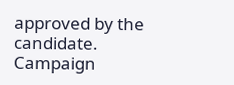approved by the candidate.
Campaign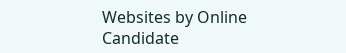Websites by Online Candidate